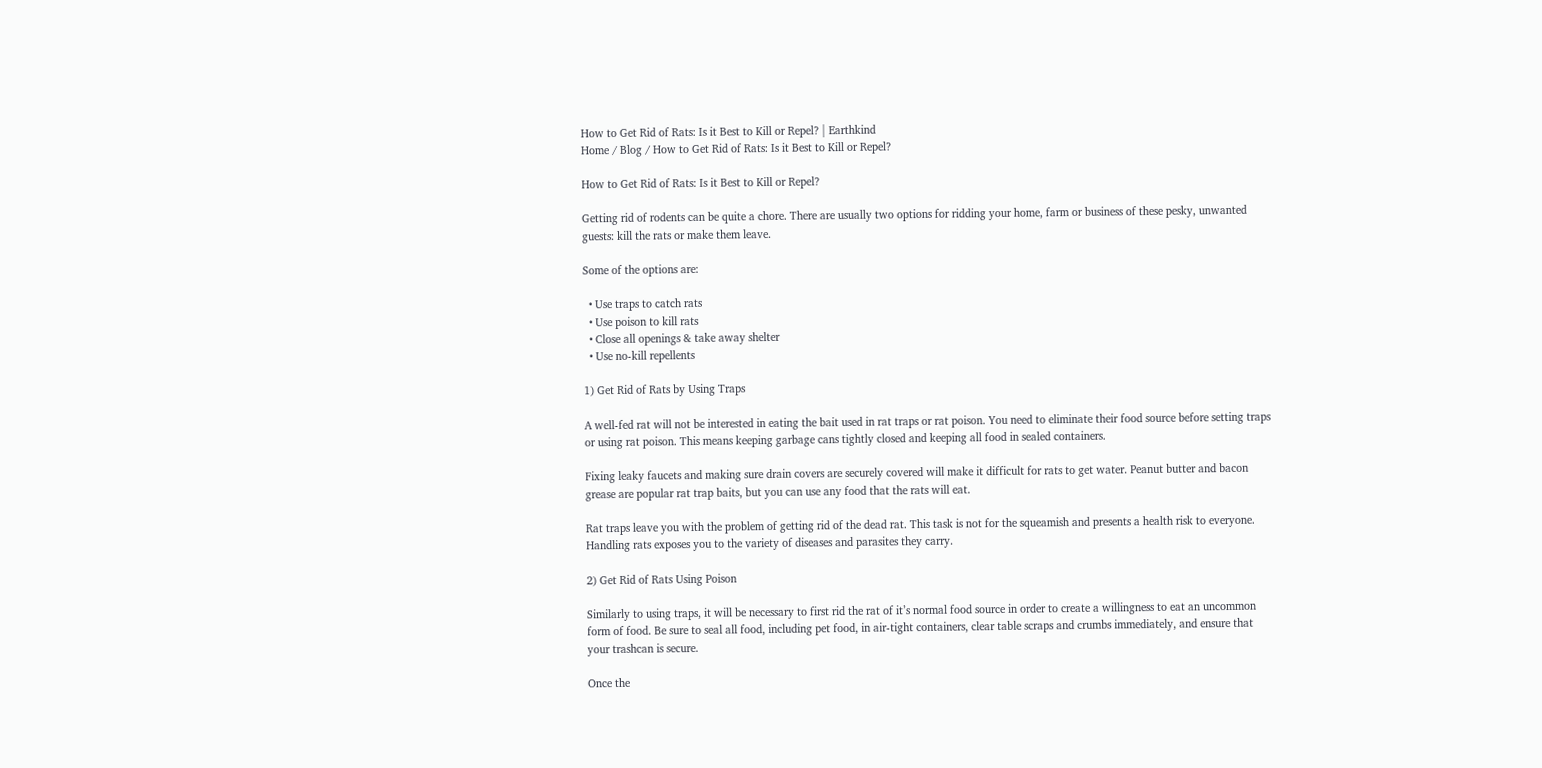How to Get Rid of Rats: Is it Best to Kill or Repel? | Earthkind
Home / Blog / How to Get Rid of Rats: Is it Best to Kill or Repel?

How to Get Rid of Rats: Is it Best to Kill or Repel?

Getting rid of rodents can be quite a chore. There are usually two options for ridding your home, farm or business of these pesky, unwanted guests: kill the rats or make them leave.

Some of the options are:

  • Use traps to catch rats
  • Use poison to kill rats
  • Close all openings & take away shelter
  • Use no-kill repellents

1) Get Rid of Rats by Using Traps

A well-fed rat will not be interested in eating the bait used in rat traps or rat poison. You need to eliminate their food source before setting traps or using rat poison. This means keeping garbage cans tightly closed and keeping all food in sealed containers.

Fixing leaky faucets and making sure drain covers are securely covered will make it difficult for rats to get water. Peanut butter and bacon grease are popular rat trap baits, but you can use any food that the rats will eat.

Rat traps leave you with the problem of getting rid of the dead rat. This task is not for the squeamish and presents a health risk to everyone. Handling rats exposes you to the variety of diseases and parasites they carry.

2) Get Rid of Rats Using Poison

Similarly to using traps, it will be necessary to first rid the rat of it’s normal food source in order to create a willingness to eat an uncommon form of food. Be sure to seal all food, including pet food, in air-tight containers, clear table scraps and crumbs immediately, and ensure that your trashcan is secure.

Once the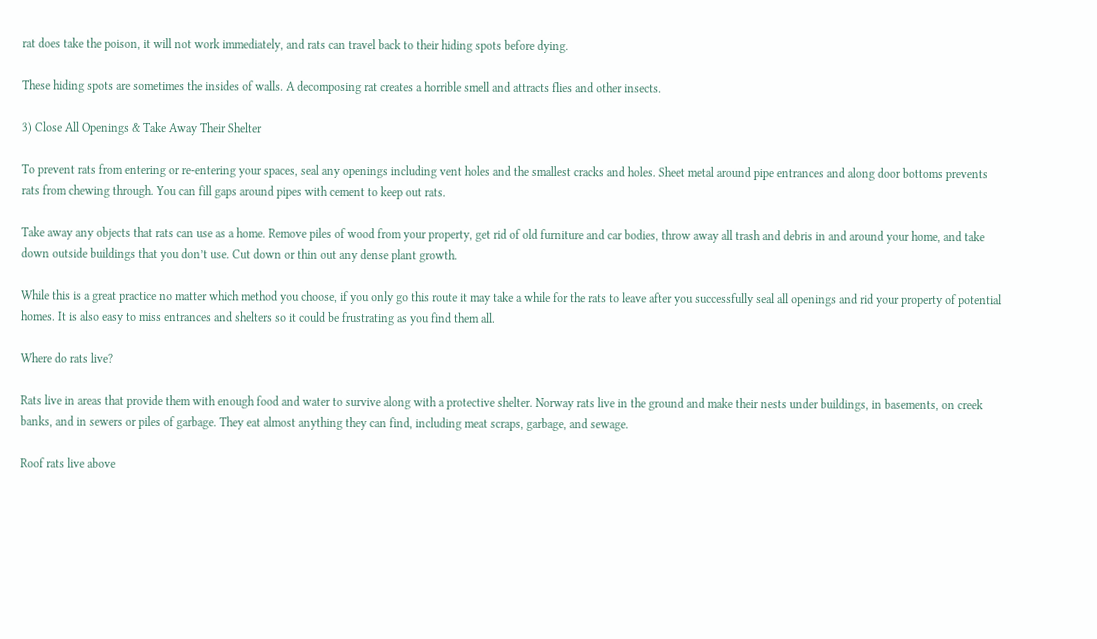rat does take the poison, it will not work immediately, and rats can travel back to their hiding spots before dying.

These hiding spots are sometimes the insides of walls. A decomposing rat creates a horrible smell and attracts flies and other insects.

3) Close All Openings & Take Away Their Shelter

To prevent rats from entering or re-entering your spaces, seal any openings including vent holes and the smallest cracks and holes. Sheet metal around pipe entrances and along door bottoms prevents rats from chewing through. You can fill gaps around pipes with cement to keep out rats.

Take away any objects that rats can use as a home. Remove piles of wood from your property, get rid of old furniture and car bodies, throw away all trash and debris in and around your home, and take down outside buildings that you don’t use. Cut down or thin out any dense plant growth.

While this is a great practice no matter which method you choose, if you only go this route it may take a while for the rats to leave after you successfully seal all openings and rid your property of potential homes. It is also easy to miss entrances and shelters so it could be frustrating as you find them all.

Where do rats live?

Rats live in areas that provide them with enough food and water to survive along with a protective shelter. Norway rats live in the ground and make their nests under buildings, in basements, on creek banks, and in sewers or piles of garbage. They eat almost anything they can find, including meat scraps, garbage, and sewage.

Roof rats live above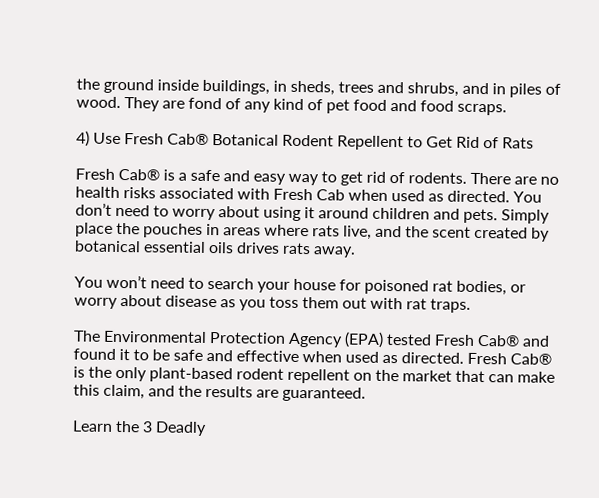the ground inside buildings, in sheds, trees and shrubs, and in piles of wood. They are fond of any kind of pet food and food scraps.

4) Use Fresh Cab® Botanical Rodent Repellent to Get Rid of Rats

Fresh Cab® is a safe and easy way to get rid of rodents. There are no health risks associated with Fresh Cab when used as directed. You don’t need to worry about using it around children and pets. Simply place the pouches in areas where rats live, and the scent created by botanical essential oils drives rats away.

You won’t need to search your house for poisoned rat bodies, or worry about disease as you toss them out with rat traps.

The Environmental Protection Agency (EPA) tested Fresh Cab® and found it to be safe and effective when used as directed. Fresh Cab® is the only plant-based rodent repellent on the market that can make this claim, and the results are guaranteed.

Learn the 3 Deadly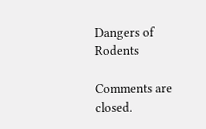Dangers of Rodents

Comments are closed.